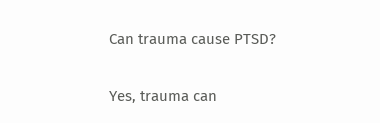Can trauma cause PTSD?

Yes, trauma can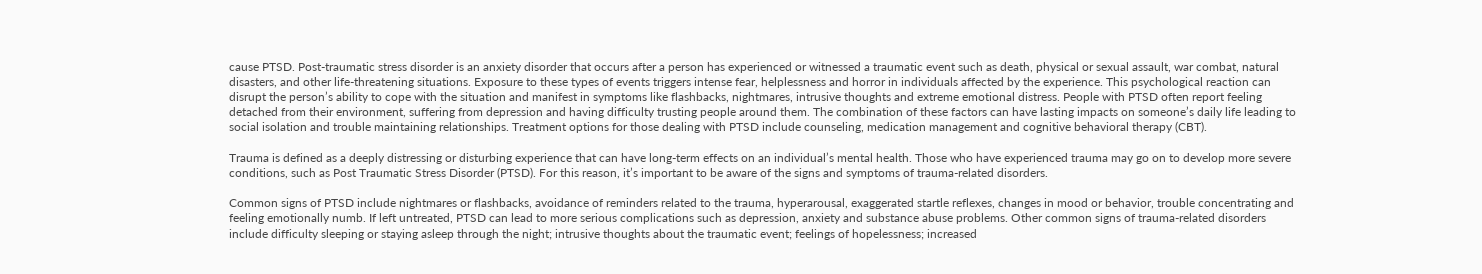cause PTSD. Post-traumatic stress disorder is an anxiety disorder that occurs after a person has experienced or witnessed a traumatic event such as death, physical or sexual assault, war combat, natural disasters, and other life-threatening situations. Exposure to these types of events triggers intense fear, helplessness and horror in individuals affected by the experience. This psychological reaction can disrupt the person’s ability to cope with the situation and manifest in symptoms like flashbacks, nightmares, intrusive thoughts and extreme emotional distress. People with PTSD often report feeling detached from their environment, suffering from depression and having difficulty trusting people around them. The combination of these factors can have lasting impacts on someone’s daily life leading to social isolation and trouble maintaining relationships. Treatment options for those dealing with PTSD include counseling, medication management and cognitive behavioral therapy (CBT).

Trauma is defined as a deeply distressing or disturbing experience that can have long-term effects on an individual’s mental health. Those who have experienced trauma may go on to develop more severe conditions, such as Post Traumatic Stress Disorder (PTSD). For this reason, it’s important to be aware of the signs and symptoms of trauma-related disorders.

Common signs of PTSD include nightmares or flashbacks, avoidance of reminders related to the trauma, hyperarousal, exaggerated startle reflexes, changes in mood or behavior, trouble concentrating and feeling emotionally numb. If left untreated, PTSD can lead to more serious complications such as depression, anxiety and substance abuse problems. Other common signs of trauma-related disorders include difficulty sleeping or staying asleep through the night; intrusive thoughts about the traumatic event; feelings of hopelessness; increased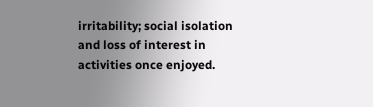irritability; social isolation and loss of interest in activities once enjoyed.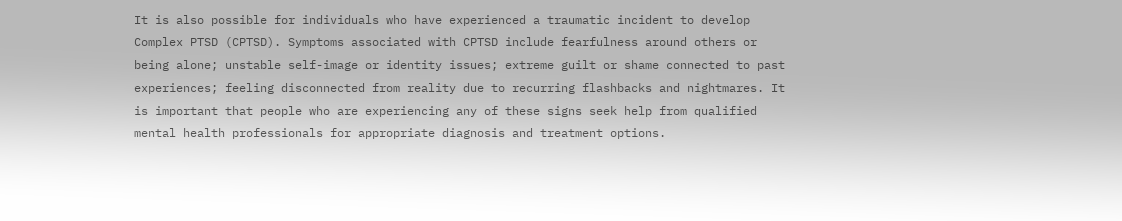It is also possible for individuals who have experienced a traumatic incident to develop Complex PTSD (CPTSD). Symptoms associated with CPTSD include fearfulness around others or being alone; unstable self-image or identity issues; extreme guilt or shame connected to past experiences; feeling disconnected from reality due to recurring flashbacks and nightmares. It is important that people who are experiencing any of these signs seek help from qualified mental health professionals for appropriate diagnosis and treatment options.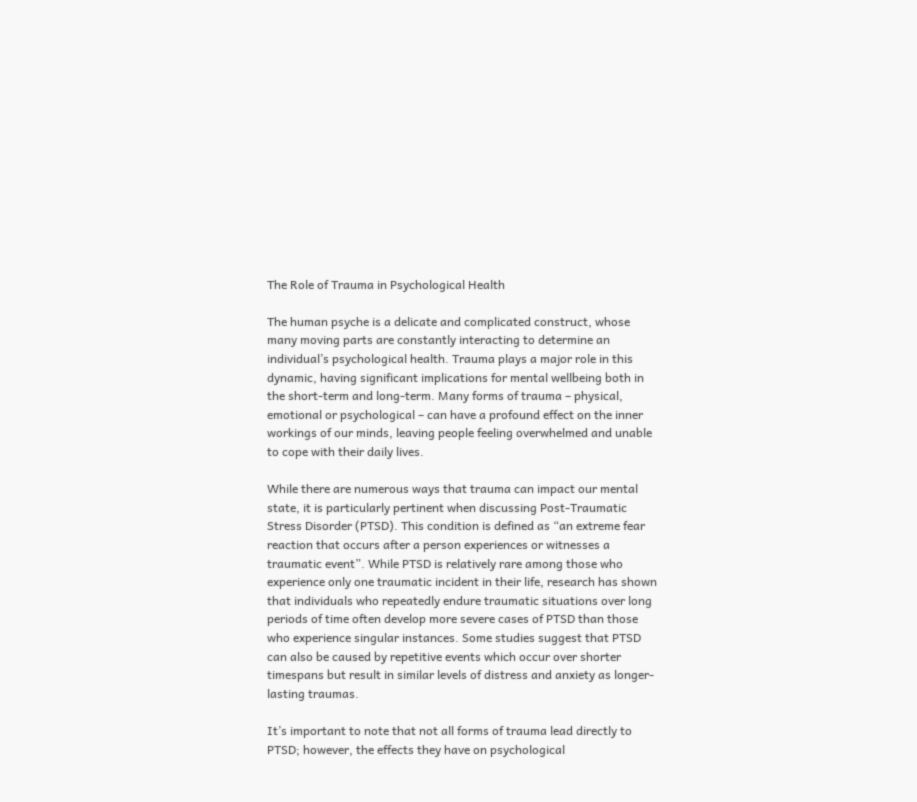The Role of Trauma in Psychological Health

The human psyche is a delicate and complicated construct, whose many moving parts are constantly interacting to determine an individual’s psychological health. Trauma plays a major role in this dynamic, having significant implications for mental wellbeing both in the short-term and long-term. Many forms of trauma – physical, emotional or psychological – can have a profound effect on the inner workings of our minds, leaving people feeling overwhelmed and unable to cope with their daily lives.

While there are numerous ways that trauma can impact our mental state, it is particularly pertinent when discussing Post-Traumatic Stress Disorder (PTSD). This condition is defined as “an extreme fear reaction that occurs after a person experiences or witnesses a traumatic event”. While PTSD is relatively rare among those who experience only one traumatic incident in their life, research has shown that individuals who repeatedly endure traumatic situations over long periods of time often develop more severe cases of PTSD than those who experience singular instances. Some studies suggest that PTSD can also be caused by repetitive events which occur over shorter timespans but result in similar levels of distress and anxiety as longer-lasting traumas.

It’s important to note that not all forms of trauma lead directly to PTSD; however, the effects they have on psychological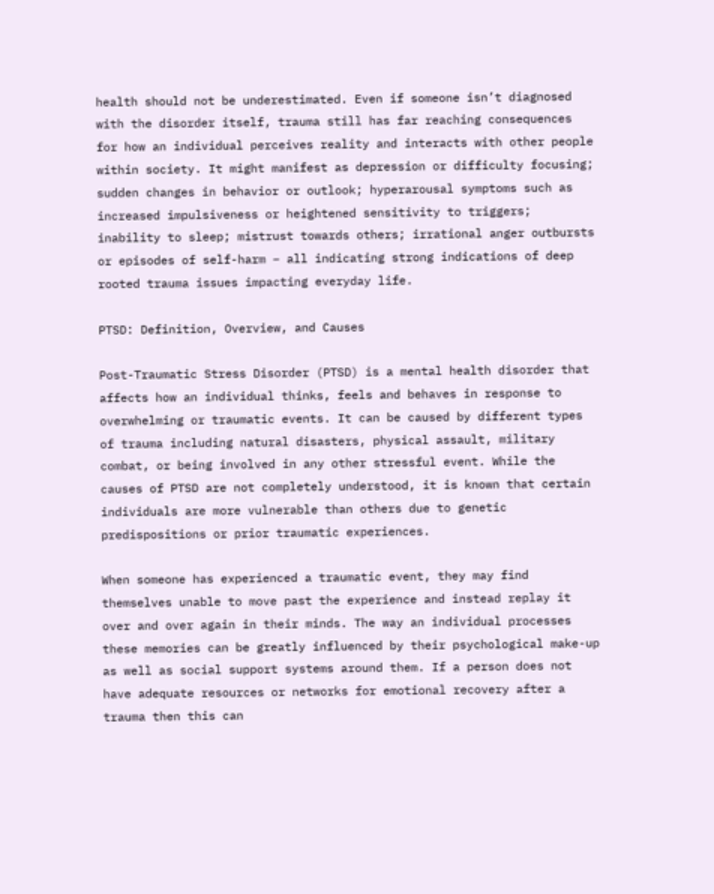health should not be underestimated. Even if someone isn’t diagnosed with the disorder itself, trauma still has far reaching consequences for how an individual perceives reality and interacts with other people within society. It might manifest as depression or difficulty focusing; sudden changes in behavior or outlook; hyperarousal symptoms such as increased impulsiveness or heightened sensitivity to triggers; inability to sleep; mistrust towards others; irrational anger outbursts or episodes of self-harm – all indicating strong indications of deep rooted trauma issues impacting everyday life.

PTSD: Definition, Overview, and Causes

Post-Traumatic Stress Disorder (PTSD) is a mental health disorder that affects how an individual thinks, feels and behaves in response to overwhelming or traumatic events. It can be caused by different types of trauma including natural disasters, physical assault, military combat, or being involved in any other stressful event. While the causes of PTSD are not completely understood, it is known that certain individuals are more vulnerable than others due to genetic predispositions or prior traumatic experiences.

When someone has experienced a traumatic event, they may find themselves unable to move past the experience and instead replay it over and over again in their minds. The way an individual processes these memories can be greatly influenced by their psychological make-up as well as social support systems around them. If a person does not have adequate resources or networks for emotional recovery after a trauma then this can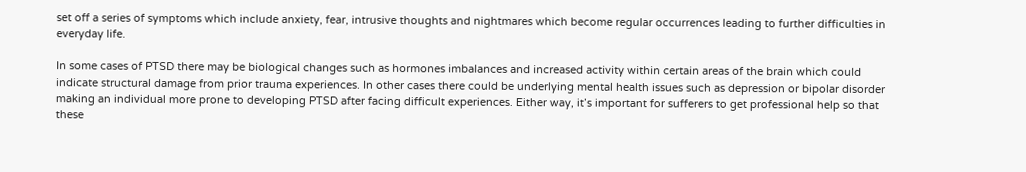set off a series of symptoms which include anxiety, fear, intrusive thoughts and nightmares which become regular occurrences leading to further difficulties in everyday life.

In some cases of PTSD there may be biological changes such as hormones imbalances and increased activity within certain areas of the brain which could indicate structural damage from prior trauma experiences. In other cases there could be underlying mental health issues such as depression or bipolar disorder making an individual more prone to developing PTSD after facing difficult experiences. Either way, it’s important for sufferers to get professional help so that these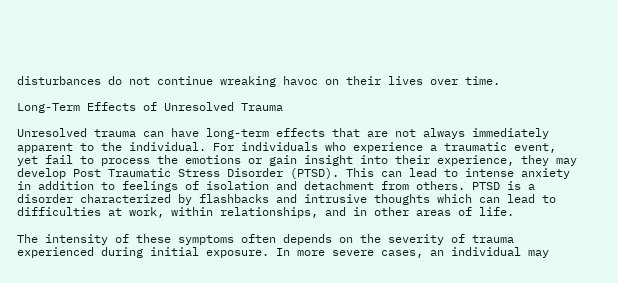disturbances do not continue wreaking havoc on their lives over time.

Long-Term Effects of Unresolved Trauma

Unresolved trauma can have long-term effects that are not always immediately apparent to the individual. For individuals who experience a traumatic event, yet fail to process the emotions or gain insight into their experience, they may develop Post Traumatic Stress Disorder (PTSD). This can lead to intense anxiety in addition to feelings of isolation and detachment from others. PTSD is a disorder characterized by flashbacks and intrusive thoughts which can lead to difficulties at work, within relationships, and in other areas of life.

The intensity of these symptoms often depends on the severity of trauma experienced during initial exposure. In more severe cases, an individual may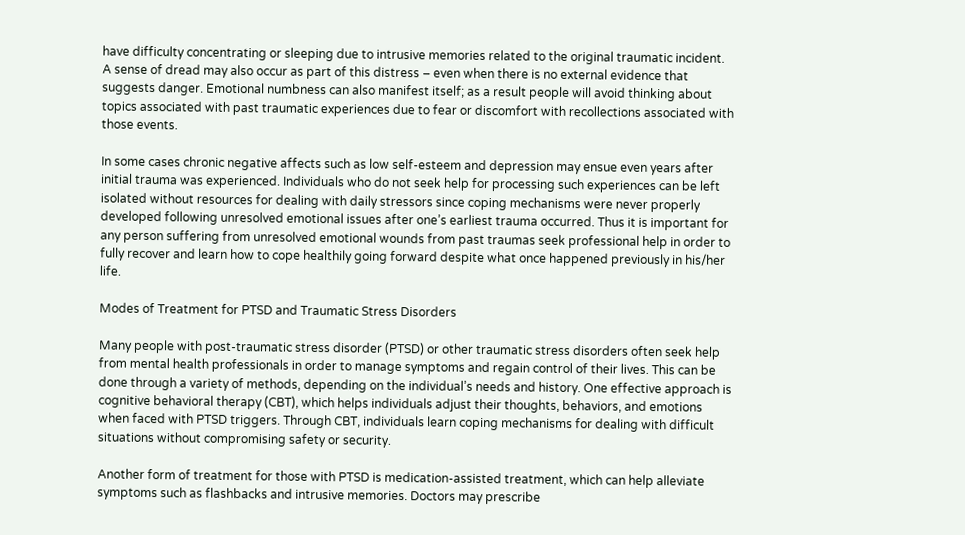have difficulty concentrating or sleeping due to intrusive memories related to the original traumatic incident. A sense of dread may also occur as part of this distress – even when there is no external evidence that suggests danger. Emotional numbness can also manifest itself; as a result people will avoid thinking about topics associated with past traumatic experiences due to fear or discomfort with recollections associated with those events.

In some cases chronic negative affects such as low self-esteem and depression may ensue even years after initial trauma was experienced. Individuals who do not seek help for processing such experiences can be left isolated without resources for dealing with daily stressors since coping mechanisms were never properly developed following unresolved emotional issues after one’s earliest trauma occurred. Thus it is important for any person suffering from unresolved emotional wounds from past traumas seek professional help in order to fully recover and learn how to cope healthily going forward despite what once happened previously in his/her life.

Modes of Treatment for PTSD and Traumatic Stress Disorders

Many people with post-traumatic stress disorder (PTSD) or other traumatic stress disorders often seek help from mental health professionals in order to manage symptoms and regain control of their lives. This can be done through a variety of methods, depending on the individual’s needs and history. One effective approach is cognitive behavioral therapy (CBT), which helps individuals adjust their thoughts, behaviors, and emotions when faced with PTSD triggers. Through CBT, individuals learn coping mechanisms for dealing with difficult situations without compromising safety or security.

Another form of treatment for those with PTSD is medication-assisted treatment, which can help alleviate symptoms such as flashbacks and intrusive memories. Doctors may prescribe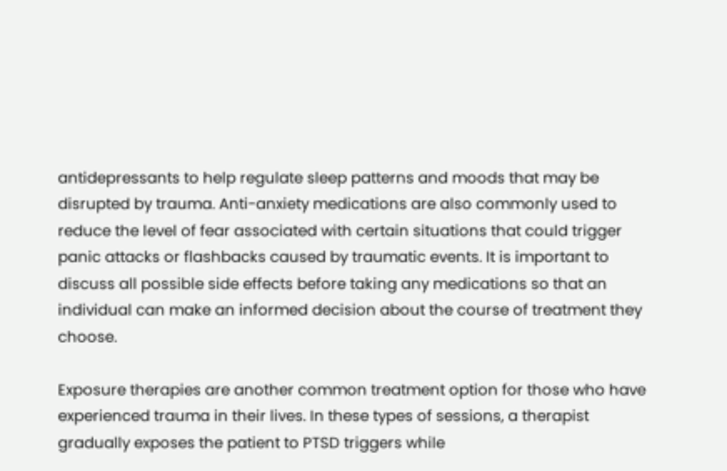antidepressants to help regulate sleep patterns and moods that may be disrupted by trauma. Anti-anxiety medications are also commonly used to reduce the level of fear associated with certain situations that could trigger panic attacks or flashbacks caused by traumatic events. It is important to discuss all possible side effects before taking any medications so that an individual can make an informed decision about the course of treatment they choose.

Exposure therapies are another common treatment option for those who have experienced trauma in their lives. In these types of sessions, a therapist gradually exposes the patient to PTSD triggers while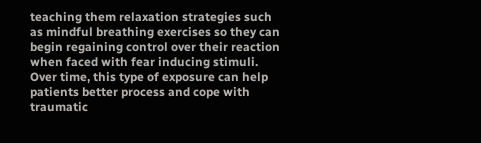teaching them relaxation strategies such as mindful breathing exercises so they can begin regaining control over their reaction when faced with fear inducing stimuli. Over time, this type of exposure can help patients better process and cope with traumatic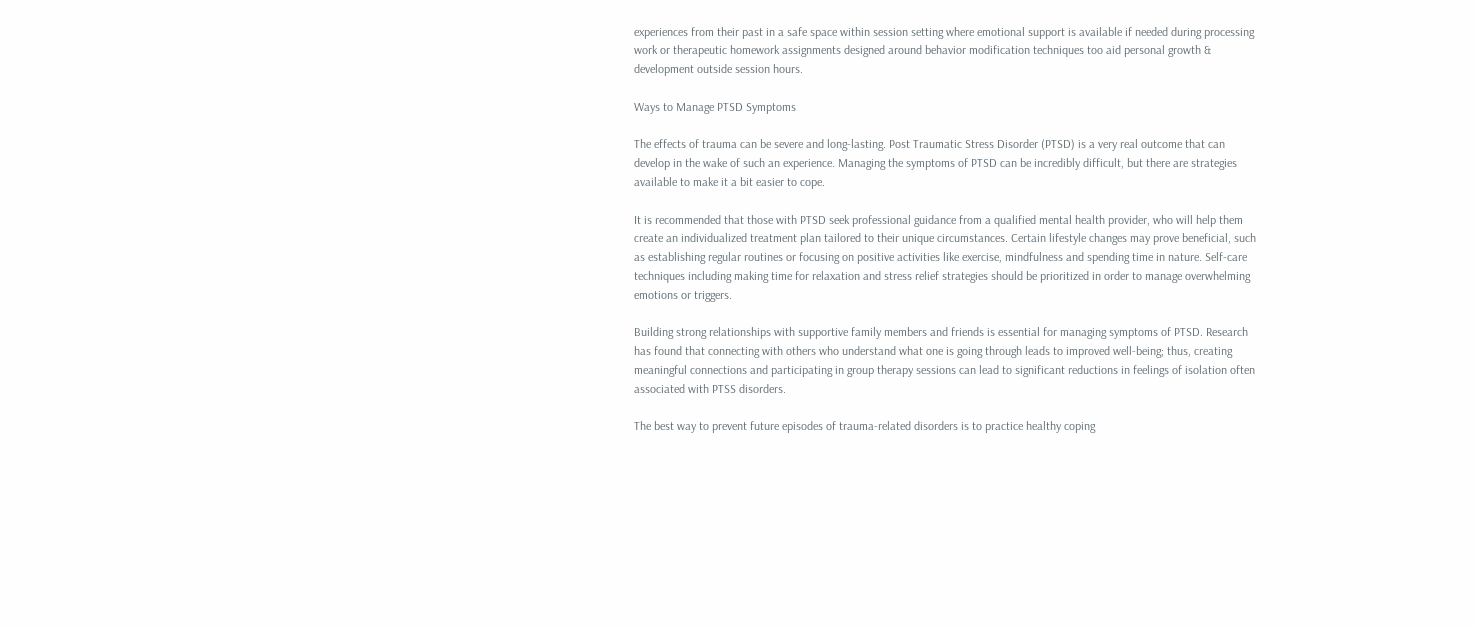experiences from their past in a safe space within session setting where emotional support is available if needed during processing work or therapeutic homework assignments designed around behavior modification techniques too aid personal growth & development outside session hours.

Ways to Manage PTSD Symptoms

The effects of trauma can be severe and long-lasting. Post Traumatic Stress Disorder (PTSD) is a very real outcome that can develop in the wake of such an experience. Managing the symptoms of PTSD can be incredibly difficult, but there are strategies available to make it a bit easier to cope.

It is recommended that those with PTSD seek professional guidance from a qualified mental health provider, who will help them create an individualized treatment plan tailored to their unique circumstances. Certain lifestyle changes may prove beneficial, such as establishing regular routines or focusing on positive activities like exercise, mindfulness and spending time in nature. Self-care techniques including making time for relaxation and stress relief strategies should be prioritized in order to manage overwhelming emotions or triggers.

Building strong relationships with supportive family members and friends is essential for managing symptoms of PTSD. Research has found that connecting with others who understand what one is going through leads to improved well-being; thus, creating meaningful connections and participating in group therapy sessions can lead to significant reductions in feelings of isolation often associated with PTSS disorders.

The best way to prevent future episodes of trauma-related disorders is to practice healthy coping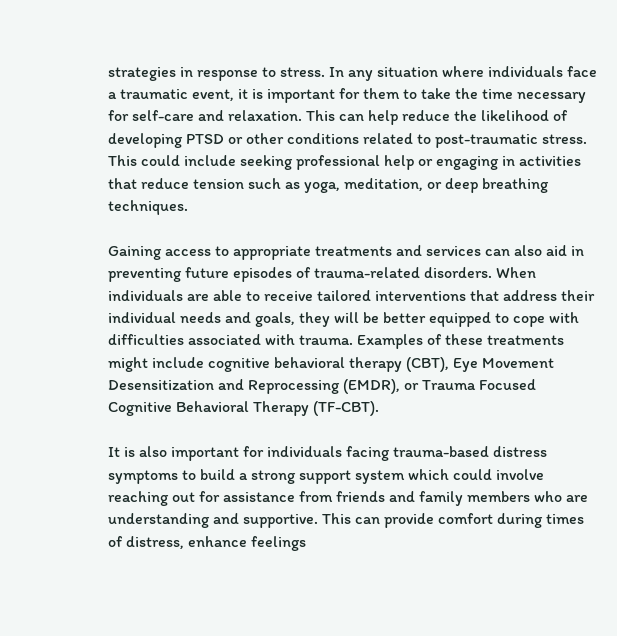strategies in response to stress. In any situation where individuals face a traumatic event, it is important for them to take the time necessary for self-care and relaxation. This can help reduce the likelihood of developing PTSD or other conditions related to post-traumatic stress. This could include seeking professional help or engaging in activities that reduce tension such as yoga, meditation, or deep breathing techniques.

Gaining access to appropriate treatments and services can also aid in preventing future episodes of trauma-related disorders. When individuals are able to receive tailored interventions that address their individual needs and goals, they will be better equipped to cope with difficulties associated with trauma. Examples of these treatments might include cognitive behavioral therapy (CBT), Eye Movement Desensitization and Reprocessing (EMDR), or Trauma Focused Cognitive Behavioral Therapy (TF-CBT).

It is also important for individuals facing trauma-based distress symptoms to build a strong support system which could involve reaching out for assistance from friends and family members who are understanding and supportive. This can provide comfort during times of distress, enhance feelings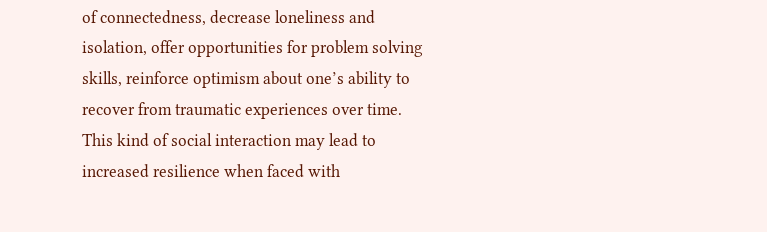of connectedness, decrease loneliness and isolation, offer opportunities for problem solving skills, reinforce optimism about one’s ability to recover from traumatic experiences over time. This kind of social interaction may lead to increased resilience when faced with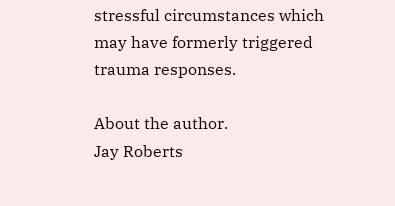stressful circumstances which may have formerly triggered trauma responses.

About the author.
Jay Roberts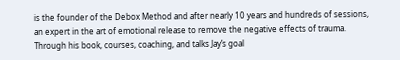is the founder of the Debox Method and after nearly 10 years and hundreds of sessions, an expert in the art of emotional release to remove the negative effects of trauma. Through his book, courses, coaching, and talks Jay’s goal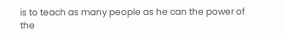is to teach as many people as he can the power of the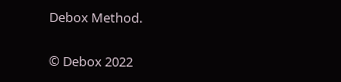Debox Method.

© Debox 2022